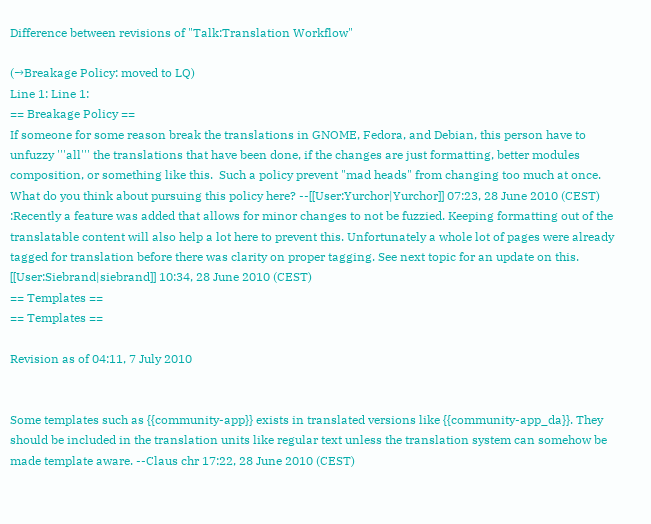Difference between revisions of "Talk:Translation Workflow"

(→Breakage Policy: moved to LQ)
Line 1: Line 1:
== Breakage Policy ==
If someone for some reason break the translations in GNOME, Fedora, and Debian, this person have to unfuzzy '''all''' the translations that have been done, if the changes are just formatting, better modules composition, or something like this.  Such a policy prevent "mad heads" from changing too much at once.
What do you think about pursuing this policy here? --[[User:Yurchor|Yurchor]] 07:23, 28 June 2010 (CEST)
:Recently a feature was added that allows for minor changes to not be fuzzied. Keeping formatting out of the translatable content will also help a lot here to prevent this. Unfortunately a whole lot of pages were already tagged for translation before there was clarity on proper tagging. See next topic for an update on this. [[User:Siebrand|siebrand]] 10:34, 28 June 2010 (CEST)
== Templates ==
== Templates ==

Revision as of 04:11, 7 July 2010


Some templates such as {{community-app}} exists in translated versions like {{community-app_da}}. They should be included in the translation units like regular text unless the translation system can somehow be made template aware. --Claus chr 17:22, 28 June 2010 (CEST)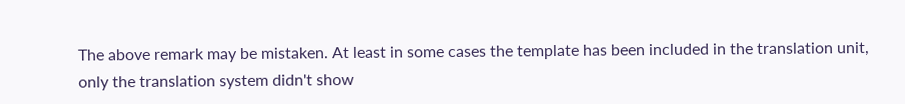The above remark may be mistaken. At least in some cases the template has been included in the translation unit, only the translation system didn't show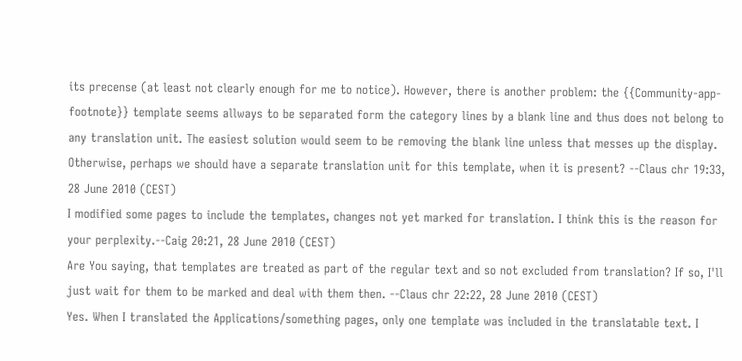its precense (at least not clearly enough for me to notice). However, there is another problem: the {{Community-app-footnote}} template seems allways to be separated form the category lines by a blank line and thus does not belong to any translation unit. The easiest solution would seem to be removing the blank line unless that messes up the display. Otherwise, perhaps we should have a separate translation unit for this template, when it is present? --Claus chr 19:33, 28 June 2010 (CEST)
I modified some pages to include the templates, changes not yet marked for translation. I think this is the reason for your perplexity.--Caig 20:21, 28 June 2010 (CEST)
Are You saying, that templates are treated as part of the regular text and so not excluded from translation? If so, I'll just wait for them to be marked and deal with them then. --Claus chr 22:22, 28 June 2010 (CEST)
Yes. When I translated the Applications/something pages, only one template was included in the translatable text. I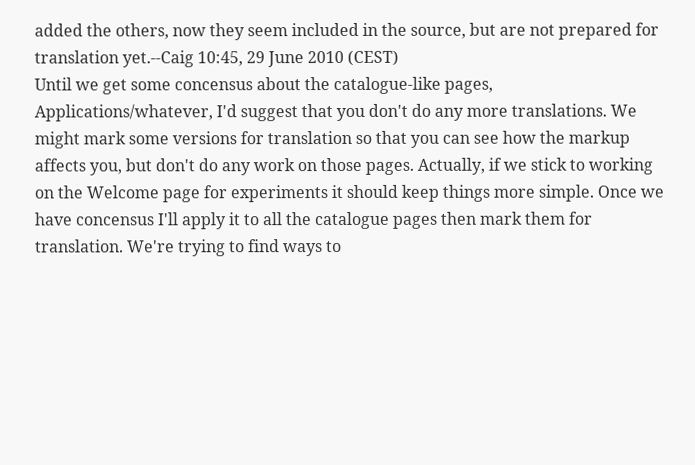added the others, now they seem included in the source, but are not prepared for translation yet.--Caig 10:45, 29 June 2010 (CEST)
Until we get some concensus about the catalogue-like pages, Applications/whatever, I'd suggest that you don't do any more translations. We might mark some versions for translation so that you can see how the markup affects you, but don't do any work on those pages. Actually, if we stick to working on the Welcome page for experiments it should keep things more simple. Once we have concensus I'll apply it to all the catalogue pages then mark them for translation. We're trying to find ways to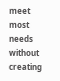meet most needs without creating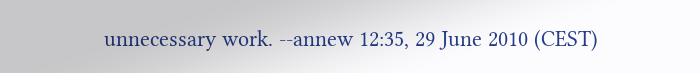unnecessary work. --annew 12:35, 29 June 2010 (CEST)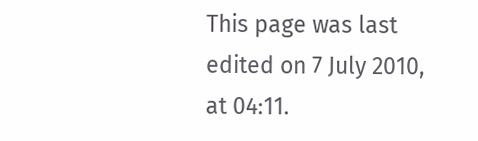This page was last edited on 7 July 2010, at 04:11.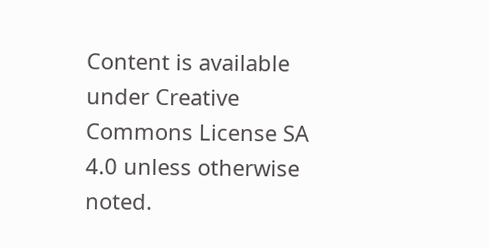Content is available under Creative Commons License SA 4.0 unless otherwise noted.